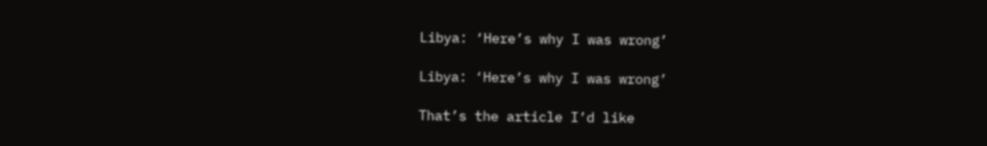Libya: ‘Here’s why I was wrong’

Libya: ‘Here’s why I was wrong’

That’s the article I’d like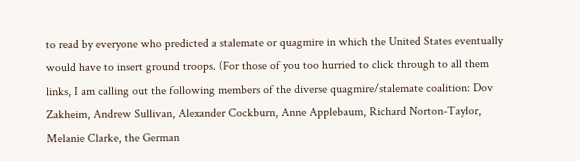to read by everyone who predicted a stalemate or quagmire in which the United States eventually would have to insert ground troops. (For those of you too hurried to click through to all them links, I am calling out the following members of the diverse quagmire/stalemate coalition: Dov Zakheim, Andrew Sullivan, Alexander Cockburn, Anne Applebaum, Richard Norton-Taylor, Melanie Clarke, the German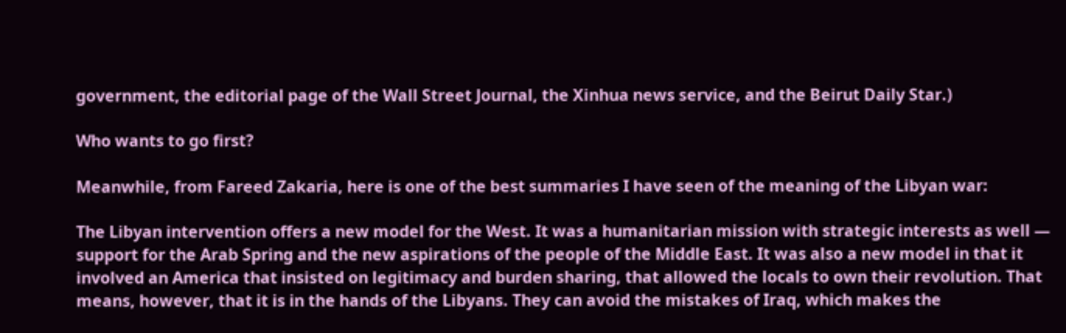government, the editorial page of the Wall Street Journal, the Xinhua news service, and the Beirut Daily Star.)

Who wants to go first?

Meanwhile, from Fareed Zakaria, here is one of the best summaries I have seen of the meaning of the Libyan war:

The Libyan intervention offers a new model for the West. It was a humanitarian mission with strategic interests as well — support for the Arab Spring and the new aspirations of the people of the Middle East. It was also a new model in that it involved an America that insisted on legitimacy and burden sharing, that allowed the locals to own their revolution. That means, however, that it is in the hands of the Libyans. They can avoid the mistakes of Iraq, which makes the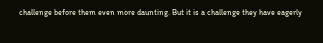challenge before them even more daunting. But it is a challenge they have eagerly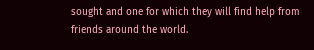sought and one for which they will find help from friends around the world.